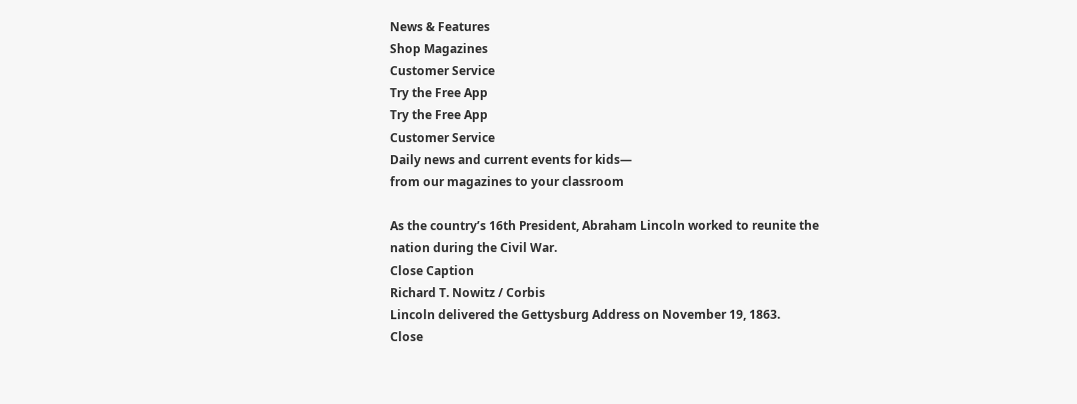News & Features
Shop Magazines
Customer Service
Try the Free App
Try the Free App
Customer Service
Daily news and current events for kids—
from our magazines to your classroom

As the country’s 16th President, Abraham Lincoln worked to reunite the nation during the Civil War.
Close Caption
Richard T. Nowitz / Corbis
Lincoln delivered the Gettysburg Address on November 19, 1863.
Close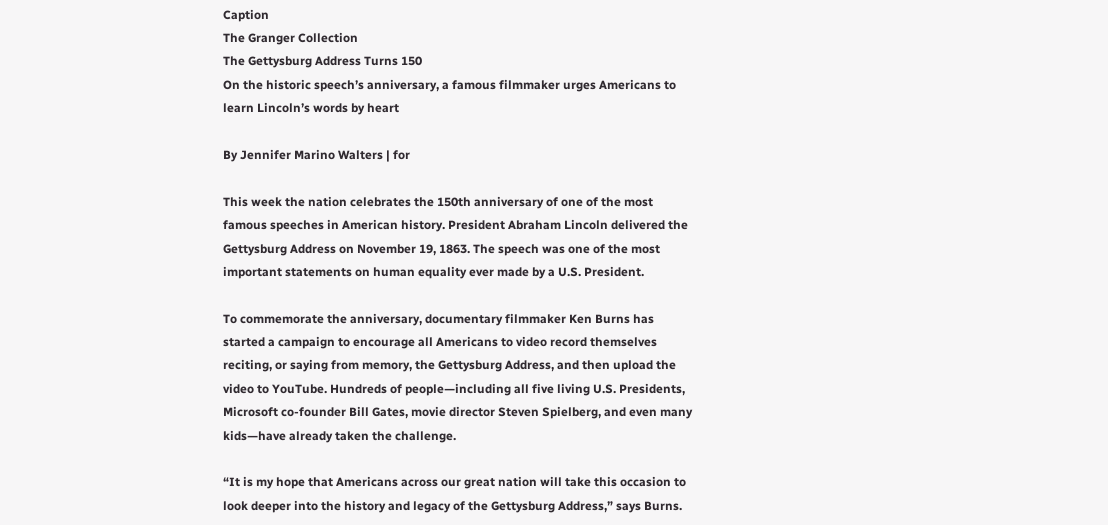Caption
The Granger Collection
The Gettysburg Address Turns 150
On the historic speech’s anniversary, a famous filmmaker urges Americans to learn Lincoln’s words by heart

By Jennifer Marino Walters | for

This week the nation celebrates the 150th anniversary of one of the most famous speeches in American history. President Abraham Lincoln delivered the Gettysburg Address on November 19, 1863. The speech was one of the most important statements on human equality ever made by a U.S. President.

To commemorate the anniversary, documentary filmmaker Ken Burns has started a campaign to encourage all Americans to video record themselves reciting, or saying from memory, the Gettysburg Address, and then upload the video to YouTube. Hundreds of people—including all five living U.S. Presidents, Microsoft co-founder Bill Gates, movie director Steven Spielberg, and even many kids—have already taken the challenge.

“It is my hope that Americans across our great nation will take this occasion to look deeper into the history and legacy of the Gettysburg Address,” says Burns.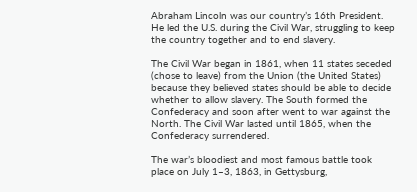Abraham Lincoln was our country’s 16th President. He led the U.S. during the Civil War, struggling to keep the country together and to end slavery.

The Civil War began in 1861, when 11 states seceded (chose to leave) from the Union (the United States) because they believed states should be able to decide whether to allow slavery. The South formed the Confederacy and soon after went to war against the North. The Civil War lasted until 1865, when the Confederacy surrendered.

The war’s bloodiest and most famous battle took place on July 1–3, 1863, in Gettysburg,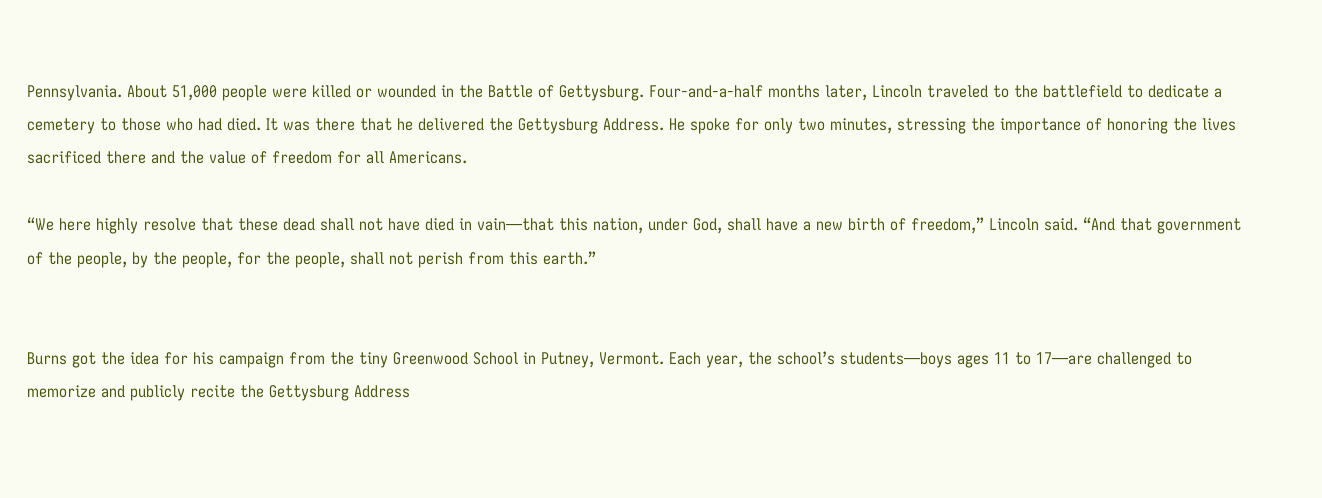Pennsylvania. About 51,000 people were killed or wounded in the Battle of Gettysburg. Four-and-a-half months later, Lincoln traveled to the battlefield to dedicate a cemetery to those who had died. It was there that he delivered the Gettysburg Address. He spoke for only two minutes, stressing the importance of honoring the lives sacrificed there and the value of freedom for all Americans.

“We here highly resolve that these dead shall not have died in vain—that this nation, under God, shall have a new birth of freedom,” Lincoln said. “And that government of the people, by the people, for the people, shall not perish from this earth.”


Burns got the idea for his campaign from the tiny Greenwood School in Putney, Vermont. Each year, the school’s students—boys ages 11 to 17—are challenged to memorize and publicly recite the Gettysburg Address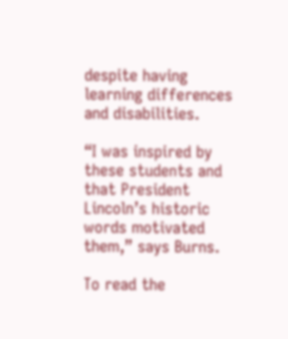despite having learning differences and disabilities.

“I was inspired by these students and that President Lincoln’s historic words motivated them,” says Burns.

To read the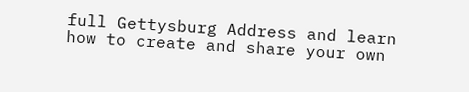full Gettysburg Address and learn how to create and share your own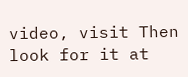video, visit Then look for it at